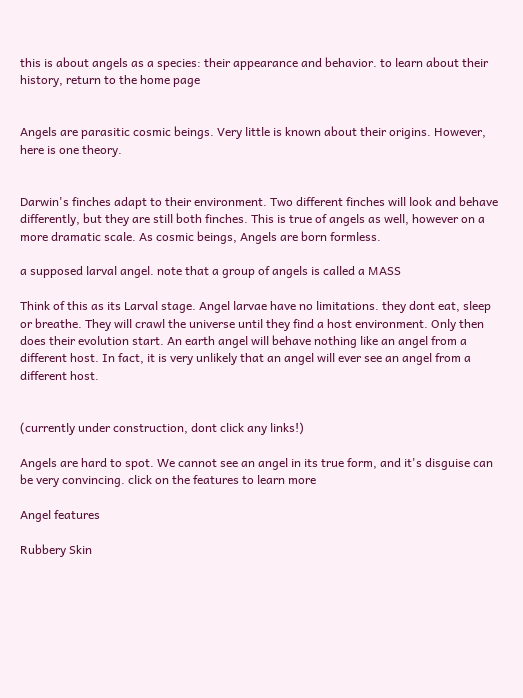this is about angels as a species: their appearance and behavior. to learn about their history, return to the home page


Angels are parasitic cosmic beings. Very little is known about their origins. However, here is one theory.


Darwin's finches adapt to their environment. Two different finches will look and behave differently, but they are still both finches. This is true of angels as well, however on a more dramatic scale. As cosmic beings, Angels are born formless.

a supposed larval angel. note that a group of angels is called a MASS

Think of this as its Larval stage. Angel larvae have no limitations. they dont eat, sleep or breathe. They will crawl the universe until they find a host environment. Only then does their evolution start. An earth angel will behave nothing like an angel from a different host. In fact, it is very unlikely that an angel will ever see an angel from a different host.


(currently under construction, dont click any links!)

Angels are hard to spot. We cannot see an angel in its true form, and it's disguise can be very convincing. click on the features to learn more

Angel features

Rubbery Skin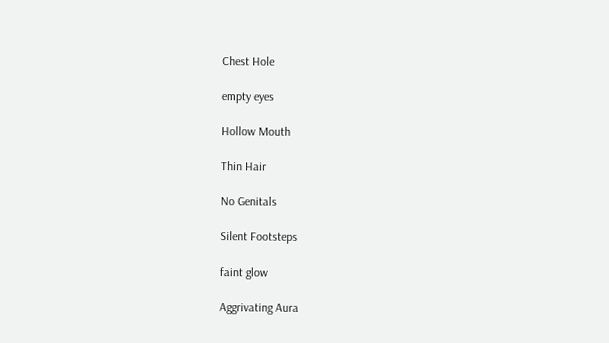Chest Hole

empty eyes

Hollow Mouth

Thin Hair

No Genitals

Silent Footsteps

faint glow

Aggrivating Aura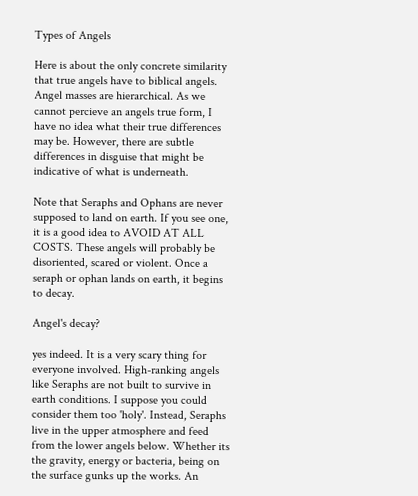Types of Angels

Here is about the only concrete similarity that true angels have to biblical angels. Angel masses are hierarchical. As we cannot percieve an angels true form, I have no idea what their true differences may be. However, there are subtle differences in disguise that might be indicative of what is underneath.

Note that Seraphs and Ophans are never supposed to land on earth. If you see one, it is a good idea to AVOID AT ALL COSTS. These angels will probably be disoriented, scared or violent. Once a seraph or ophan lands on earth, it begins to decay.

Angel's decay?

yes indeed. It is a very scary thing for everyone involved. High-ranking angels like Seraphs are not built to survive in earth conditions. I suppose you could consider them too 'holy'. Instead, Seraphs live in the upper atmosphere and feed from the lower angels below. Whether its the gravity, energy or bacteria, being on the surface gunks up the works. An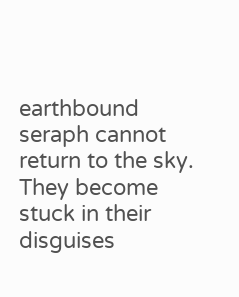earthbound seraph cannot return to the sky. They become stuck in their disguises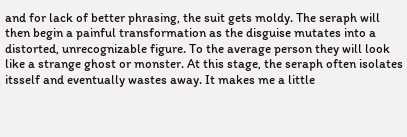and for lack of better phrasing, the suit gets moldy. The seraph will then begin a painful transformation as the disguise mutates into a distorted, unrecognizable figure. To the average person they will look like a strange ghost or monster. At this stage, the seraph often isolates itsself and eventually wastes away. It makes me a little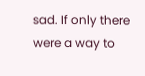sad. If only there were a way to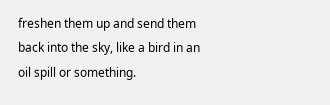freshen them up and send them back into the sky, like a bird in an oil spill or something.